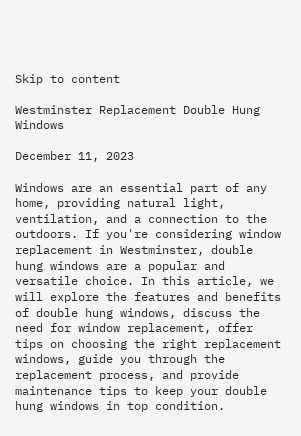Skip to content

Westminster Replacement Double Hung Windows

December 11, 2023

Windows are an essential part of any home, providing natural light, ventilation, and a connection to the outdoors. If you're considering window replacement in Westminster, double hung windows are a popular and versatile choice. In this article, we will explore the features and benefits of double hung windows, discuss the need for window replacement, offer tips on choosing the right replacement windows, guide you through the replacement process, and provide maintenance tips to keep your double hung windows in top condition.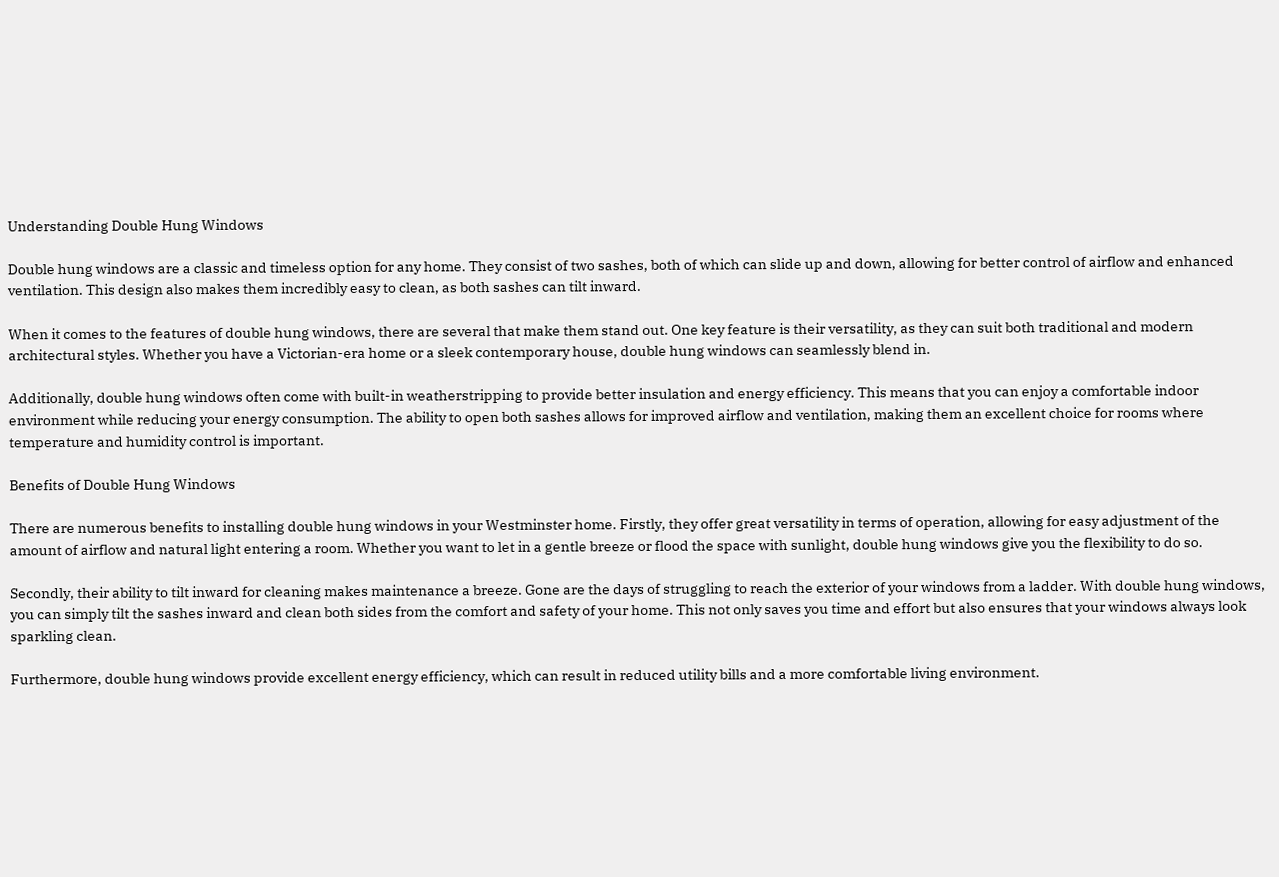Understanding Double Hung Windows

Double hung windows are a classic and timeless option for any home. They consist of two sashes, both of which can slide up and down, allowing for better control of airflow and enhanced ventilation. This design also makes them incredibly easy to clean, as both sashes can tilt inward.

When it comes to the features of double hung windows, there are several that make them stand out. One key feature is their versatility, as they can suit both traditional and modern architectural styles. Whether you have a Victorian-era home or a sleek contemporary house, double hung windows can seamlessly blend in.

Additionally, double hung windows often come with built-in weatherstripping to provide better insulation and energy efficiency. This means that you can enjoy a comfortable indoor environment while reducing your energy consumption. The ability to open both sashes allows for improved airflow and ventilation, making them an excellent choice for rooms where temperature and humidity control is important.

Benefits of Double Hung Windows

There are numerous benefits to installing double hung windows in your Westminster home. Firstly, they offer great versatility in terms of operation, allowing for easy adjustment of the amount of airflow and natural light entering a room. Whether you want to let in a gentle breeze or flood the space with sunlight, double hung windows give you the flexibility to do so.

Secondly, their ability to tilt inward for cleaning makes maintenance a breeze. Gone are the days of struggling to reach the exterior of your windows from a ladder. With double hung windows, you can simply tilt the sashes inward and clean both sides from the comfort and safety of your home. This not only saves you time and effort but also ensures that your windows always look sparkling clean.

Furthermore, double hung windows provide excellent energy efficiency, which can result in reduced utility bills and a more comfortable living environment.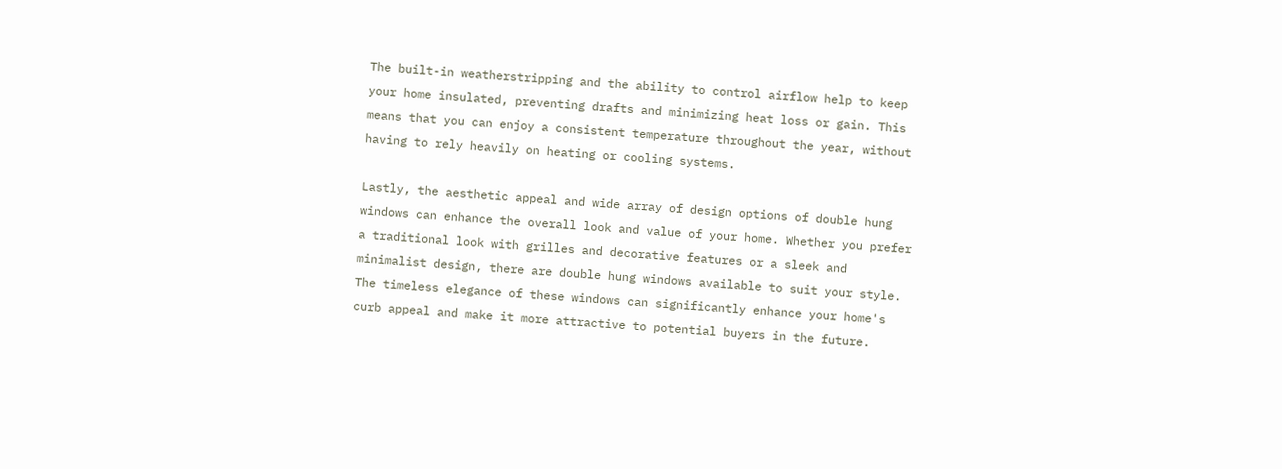The built-in weatherstripping and the ability to control airflow help to keep your home insulated, preventing drafts and minimizing heat loss or gain. This means that you can enjoy a consistent temperature throughout the year, without having to rely heavily on heating or cooling systems.

Lastly, the aesthetic appeal and wide array of design options of double hung windows can enhance the overall look and value of your home. Whether you prefer a traditional look with grilles and decorative features or a sleek and minimalist design, there are double hung windows available to suit your style. The timeless elegance of these windows can significantly enhance your home's curb appeal and make it more attractive to potential buyers in the future.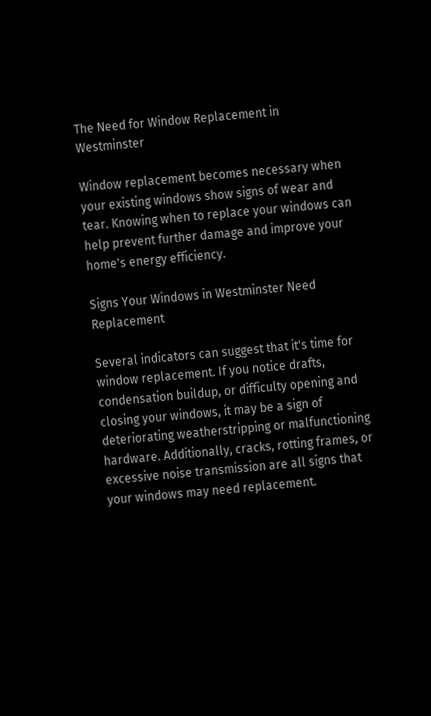The Need for Window Replacement in Westminster

Window replacement becomes necessary when your existing windows show signs of wear and tear. Knowing when to replace your windows can help prevent further damage and improve your home's energy efficiency.

Signs Your Windows in Westminster Need Replacement

Several indicators can suggest that it's time for window replacement. If you notice drafts, condensation buildup, or difficulty opening and closing your windows, it may be a sign of deteriorating weatherstripping or malfunctioning hardware. Additionally, cracks, rotting frames, or excessive noise transmission are all signs that your windows may need replacement.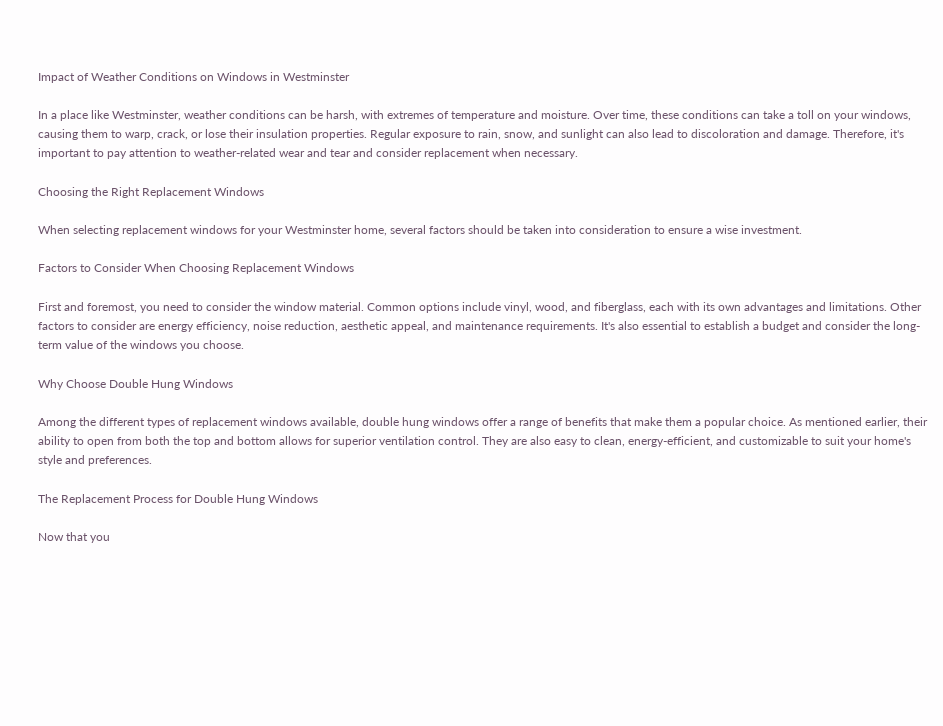Impact of Weather Conditions on Windows in Westminster

In a place like Westminster, weather conditions can be harsh, with extremes of temperature and moisture. Over time, these conditions can take a toll on your windows, causing them to warp, crack, or lose their insulation properties. Regular exposure to rain, snow, and sunlight can also lead to discoloration and damage. Therefore, it's important to pay attention to weather-related wear and tear and consider replacement when necessary.

Choosing the Right Replacement Windows

When selecting replacement windows for your Westminster home, several factors should be taken into consideration to ensure a wise investment.

Factors to Consider When Choosing Replacement Windows

First and foremost, you need to consider the window material. Common options include vinyl, wood, and fiberglass, each with its own advantages and limitations. Other factors to consider are energy efficiency, noise reduction, aesthetic appeal, and maintenance requirements. It's also essential to establish a budget and consider the long-term value of the windows you choose.

Why Choose Double Hung Windows

Among the different types of replacement windows available, double hung windows offer a range of benefits that make them a popular choice. As mentioned earlier, their ability to open from both the top and bottom allows for superior ventilation control. They are also easy to clean, energy-efficient, and customizable to suit your home's style and preferences.

The Replacement Process for Double Hung Windows

Now that you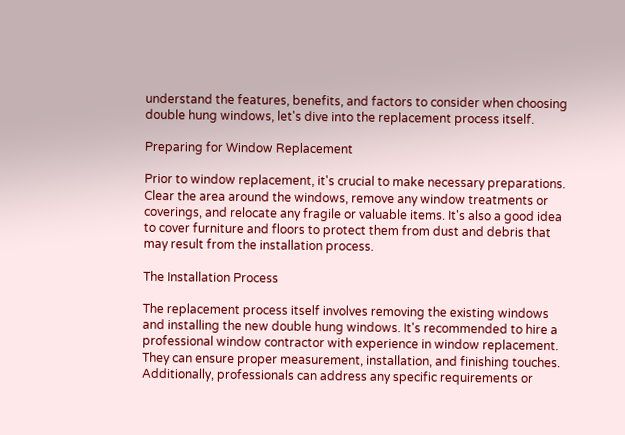understand the features, benefits, and factors to consider when choosing double hung windows, let's dive into the replacement process itself.

Preparing for Window Replacement

Prior to window replacement, it's crucial to make necessary preparations. Clear the area around the windows, remove any window treatments or coverings, and relocate any fragile or valuable items. It's also a good idea to cover furniture and floors to protect them from dust and debris that may result from the installation process.

The Installation Process

The replacement process itself involves removing the existing windows and installing the new double hung windows. It's recommended to hire a professional window contractor with experience in window replacement. They can ensure proper measurement, installation, and finishing touches. Additionally, professionals can address any specific requirements or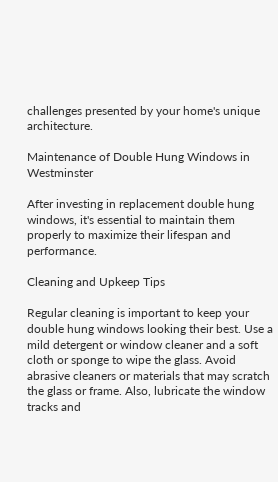challenges presented by your home's unique architecture.

Maintenance of Double Hung Windows in Westminster

After investing in replacement double hung windows, it's essential to maintain them properly to maximize their lifespan and performance.

Cleaning and Upkeep Tips

Regular cleaning is important to keep your double hung windows looking their best. Use a mild detergent or window cleaner and a soft cloth or sponge to wipe the glass. Avoid abrasive cleaners or materials that may scratch the glass or frame. Also, lubricate the window tracks and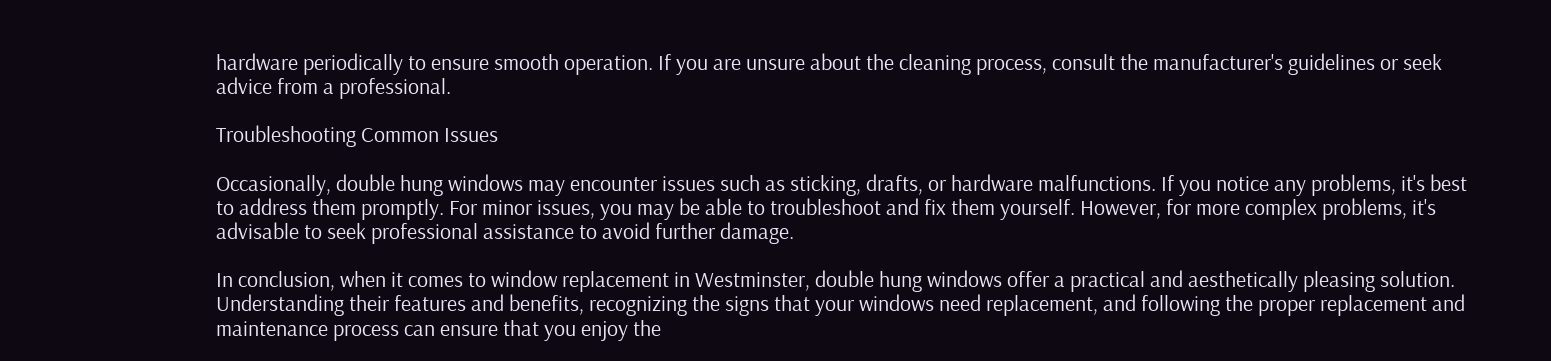hardware periodically to ensure smooth operation. If you are unsure about the cleaning process, consult the manufacturer's guidelines or seek advice from a professional.

Troubleshooting Common Issues

Occasionally, double hung windows may encounter issues such as sticking, drafts, or hardware malfunctions. If you notice any problems, it's best to address them promptly. For minor issues, you may be able to troubleshoot and fix them yourself. However, for more complex problems, it's advisable to seek professional assistance to avoid further damage.

In conclusion, when it comes to window replacement in Westminster, double hung windows offer a practical and aesthetically pleasing solution. Understanding their features and benefits, recognizing the signs that your windows need replacement, and following the proper replacement and maintenance process can ensure that you enjoy the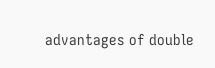advantages of double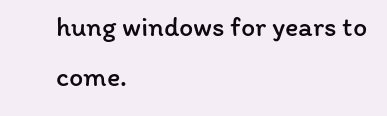hung windows for years to come.